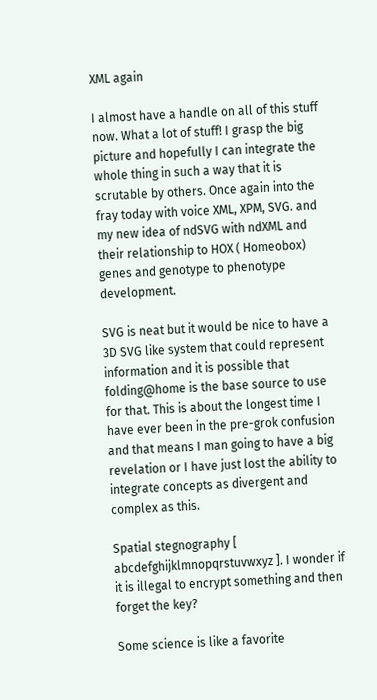XML again

I almost have a handle on all of this stuff now. What a lot of stuff! I grasp the big picture and hopefully I can integrate the whole thing in such a way that it is scrutable by others. Once again into the fray today with voice XML, XPM, SVG. and my new idea of ndSVG with ndXML and their relationship to HOX ( Homeobox) genes and genotype to phenotype development.

SVG is neat but it would be nice to have a 3D SVG like system that could represent information and it is possible that folding@home is the base source to use for that. This is about the longest time I have ever been in the pre-grok confusion and that means I man going to have a big revelation or I have just lost the ability to integrate concepts as divergent and complex as this.

Spatial stegnography [ abcdefghijklmnopqrstuvwxyz ]. I wonder if it is illegal to encrypt something and then forget the key?

Some science is like a favorite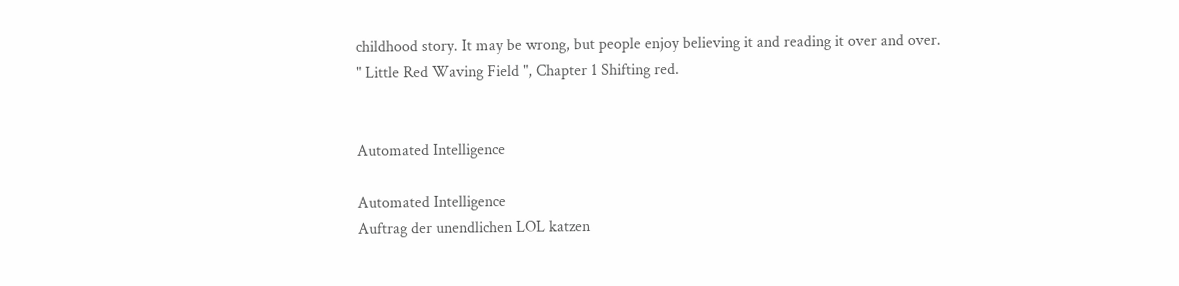childhood story. It may be wrong, but people enjoy believing it and reading it over and over.
" Little Red Waving Field ", Chapter 1 Shifting red.


Automated Intelligence

Automated Intelligence
Auftrag der unendlichen LOL katzen